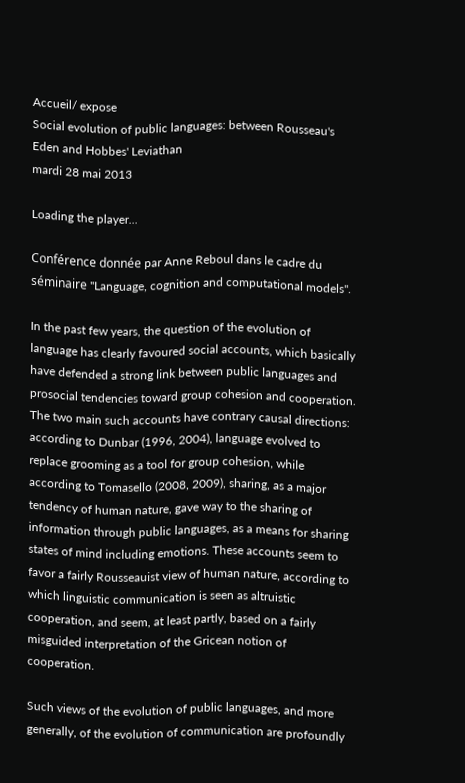Accueil/ expose
Social evolution of public languages: between Rousseau's Eden and Hobbes' Leviathan
mardi 28 mai 2013

Loading the player...

Conférence donnée par Anne Reboul dans le cadre du séminaire "Language, cognition and computational models".

In the past few years, the question of the evolution of language has clearly favoured social accounts, which basically have defended a strong link between public languages and prosocial tendencies toward group cohesion and cooperation. The two main such accounts have contrary causal directions: according to Dunbar (1996, 2004), language evolved to replace grooming as a tool for group cohesion, while according to Tomasello (2008, 2009), sharing, as a major tendency of human nature, gave way to the sharing of information through public languages, as a means for sharing states of mind including emotions. These accounts seem to favor a fairly Rousseauist view of human nature, according to which linguistic communication is seen as altruistic cooperation, and seem, at least partly, based on a fairly misguided interpretation of the Gricean notion of cooperation.

Such views of the evolution of public languages, and more generally, of the evolution of communication are profoundly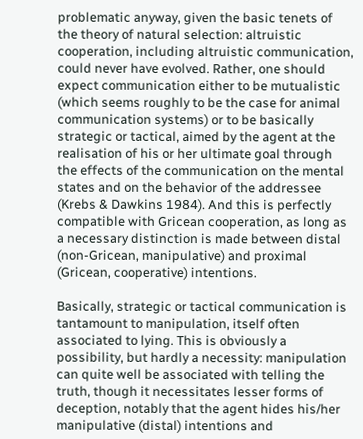problematic anyway, given the basic tenets of the theory of natural selection: altruistic cooperation, including altruistic communication, could never have evolved. Rather, one should expect communication either to be mutualistic (which seems roughly to be the case for animal communication systems) or to be basically strategic or tactical, aimed by the agent at the realisation of his or her ultimate goal through the effects of the communication on the mental states and on the behavior of the addressee (Krebs & Dawkins 1984). And this is perfectly compatible with Gricean cooperation, as long as a necessary distinction is made between distal (non-Gricean, manipulative) and proximal (Gricean, cooperative) intentions.

Basically, strategic or tactical communication is tantamount to manipulation, itself often associated to lying. This is obviously a possibility, but hardly a necessity: manipulation can quite well be associated with telling the truth, though it necessitates lesser forms of deception, notably that the agent hides his/her manipulative (distal) intentions and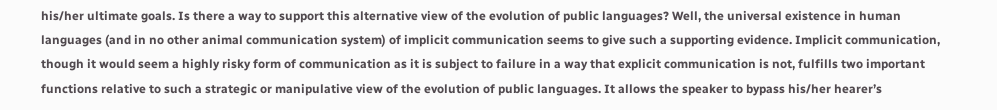his/her ultimate goals. Is there a way to support this alternative view of the evolution of public languages? Well, the universal existence in human languages (and in no other animal communication system) of implicit communication seems to give such a supporting evidence. Implicit communication, though it would seem a highly risky form of communication as it is subject to failure in a way that explicit communication is not, fulfills two important functions relative to such a strategic or manipulative view of the evolution of public languages. It allows the speaker to bypass his/her hearer’s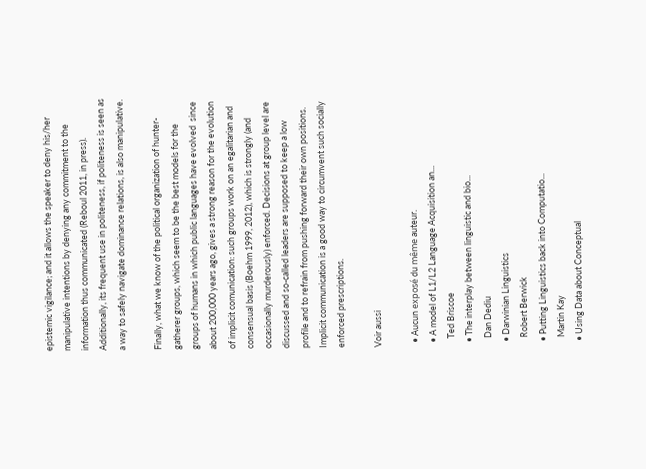epistemic vigilance; and it allows the speaker to deny his/her manipulative intentions by denying any commitment to the information thus communicated (Reboul 2011, in press). Additionally, its frequent use in politeness, if politeness is seen as a way to safely navigate dominance relations, is also manipulative.

Finally, what we know of the political organization of hunter-gatherer groups, which seem to be the best models for the groups of humans in which public languages have evolved  since about 200,000 years ago, gives a strong reason for the evolution of implicit comunication: such groups work on an egalitarian and consensual basis (Boehm 1999, 2012), which is strongly (and occasionally murderously) enforced. Decisions at group level are discussed and so-called leaders are supposed to keep a low profile and to refrain from pushing forward their own positions. Implicit communication is a good way to circumvent such socially enforced prescriptions.

Voir aussi

  • Aucun exposé du même auteur.
  • A model of L1/L2 Language Acquisition an...
    Ted Briscoe
  • The interplay between linguistic and bio...
    Dan Dediu
  • Darwinian Linguistics
    Robert Berwick
  • Putting Linguistics back into Computatio...
    Martin Kay
  • Using Data about Conceptual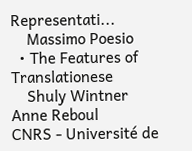Representati...
    Massimo Poesio
  • The Features of Translationese
    Shuly Wintner
Anne Reboul
CNRS - Université de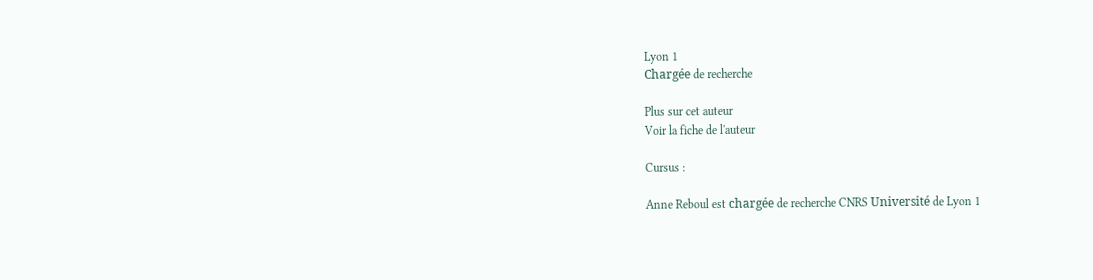Lyon 1
Chargée de recherche

Plus sur cet auteur
Voir la fiche de l'auteur

Cursus :

Anne Reboul est chargée de recherche CNRS Université de Lyon 1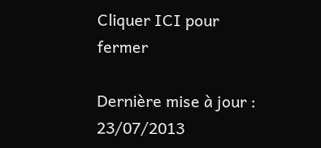Cliquer ICI pour fermer

Dernière mise à jour : 23/07/2013